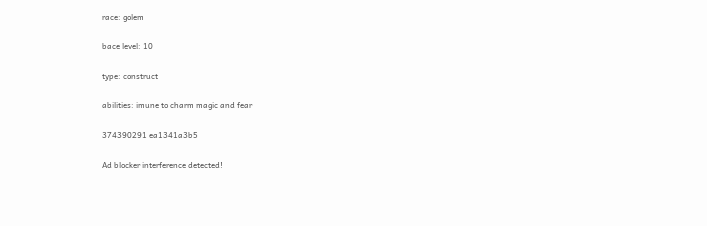race: golem

bace level: 10

type: construct

abilities: imune to charm magic and fear

374390291 ea1341a3b5

Ad blocker interference detected!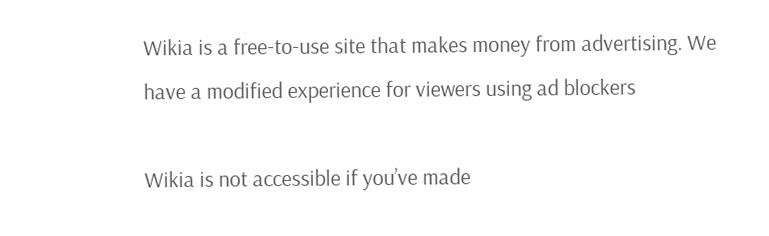Wikia is a free-to-use site that makes money from advertising. We have a modified experience for viewers using ad blockers

Wikia is not accessible if you’ve made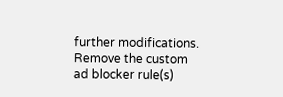further modifications. Remove the custom ad blocker rule(s)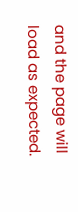and the page will load as expected.